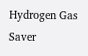Hydrogen Gas Saver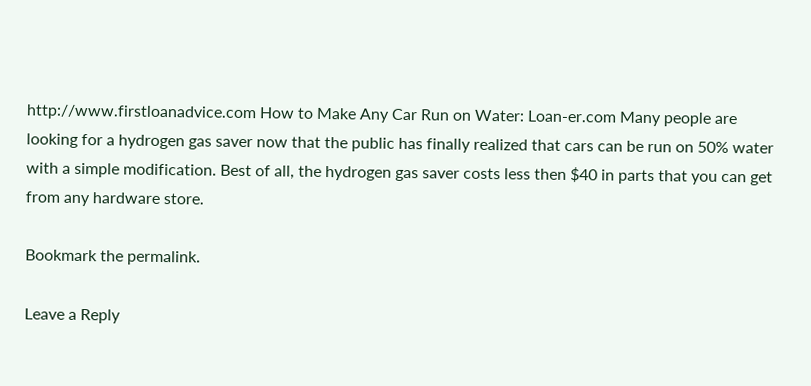http://www.firstloanadvice.com How to Make Any Car Run on Water: Loan-er.com Many people are looking for a hydrogen gas saver now that the public has finally realized that cars can be run on 50% water with a simple modification. Best of all, the hydrogen gas saver costs less then $40 in parts that you can get from any hardware store.

Bookmark the permalink.

Leave a Reply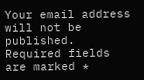Your email address will not be published. Required fields are marked *